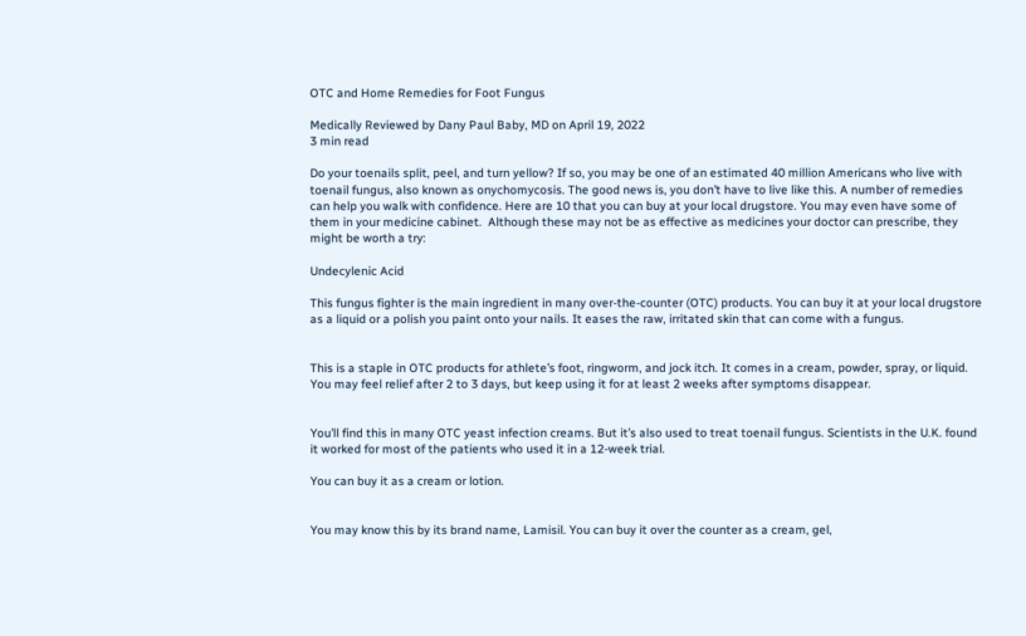OTC and Home Remedies for Foot Fungus

Medically Reviewed by Dany Paul Baby, MD on April 19, 2022
3 min read

Do your toenails split, peel, and turn yellow? If so, you may be one of an estimated 40 million Americans who live with toenail fungus, also known as onychomycosis. The good news is, you don’t have to live like this. A number of remedies can help you walk with confidence. Here are 10 that you can buy at your local drugstore. You may even have some of them in your medicine cabinet.  Although these may not be as effective as medicines your doctor can prescribe, they might be worth a try:

Undecylenic Acid

This fungus fighter is the main ingredient in many over-the-counter (OTC) products. You can buy it at your local drugstore as a liquid or a polish you paint onto your nails. It eases the raw, irritated skin that can come with a fungus.


This is a staple in OTC products for athlete’s foot, ringworm, and jock itch. It comes in a cream, powder, spray, or liquid. You may feel relief after 2 to 3 days, but keep using it for at least 2 weeks after symptoms disappear.


You’ll find this in many OTC yeast infection creams. But it’s also used to treat toenail fungus. Scientists in the U.K. found it worked for most of the patients who used it in a 12-week trial.

You can buy it as a cream or lotion.


You may know this by its brand name, Lamisil. You can buy it over the counter as a cream, gel,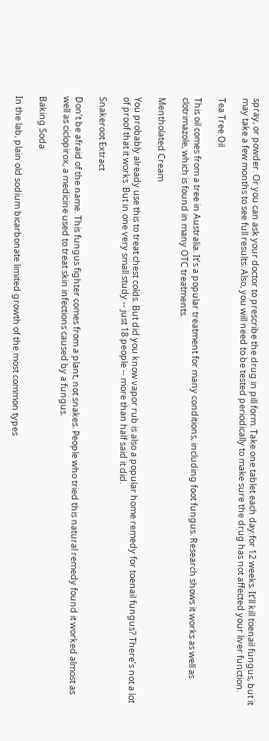spray, or powder. Or you can ask your doctor to prescribe the drug in pill form. Take one tablet each day for 12 weeks. It’ll kill toenail fungus, but it may take a few months to see full results. Also, you will need to be tested periodically to make sure the drug has not affected your liver function.

Tea Tree Oil

This oil comes from a tree in Australia. It’s a popular treatment for many conditions, including foot fungus. Research shows it works as well as clotrimazole, which is found in many OTC treatments.

Mentholated Cream

You probably already use this to treat chest colds. But did you know vapor rub is also a popular home remedy for toenail fungus? There’s not a lot of proof that it works. But in one very small study -- just 18 people -- more than half said it did.

Snakeroot Extract

Don’t be afraid of the name. This fungus fighter comes from a plant, not snakes. People who tried this natural remedy found it worked almost as well as ciclopirox, a medicine used to treat skin infections caused by a fungus.

Baking Soda

In the lab, plain old sodium bicarbonate limited growth of the most common types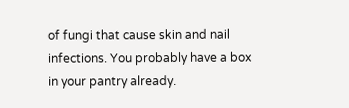of fungi that cause skin and nail infections. You probably have a box in your pantry already.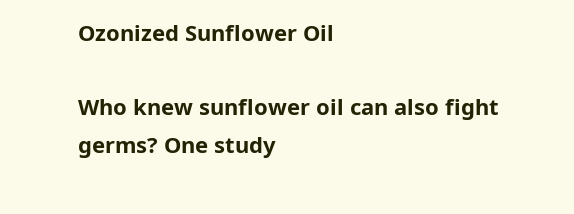Ozonized Sunflower Oil

Who knew sunflower oil can also fight germs? One study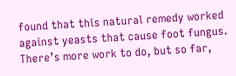found that this natural remedy worked against yeasts that cause foot fungus. There’s more work to do, but so far,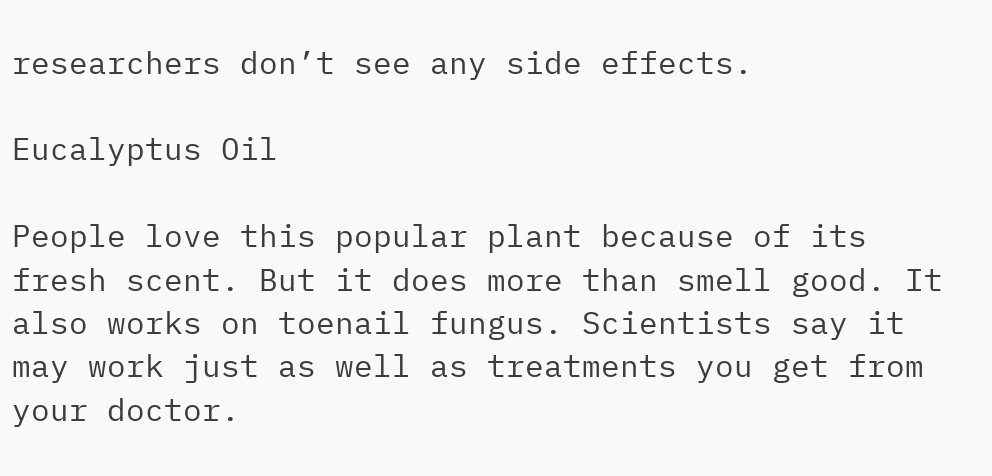researchers don’t see any side effects.

Eucalyptus Oil

People love this popular plant because of its fresh scent. But it does more than smell good. It also works on toenail fungus. Scientists say it may work just as well as treatments you get from your doctor.